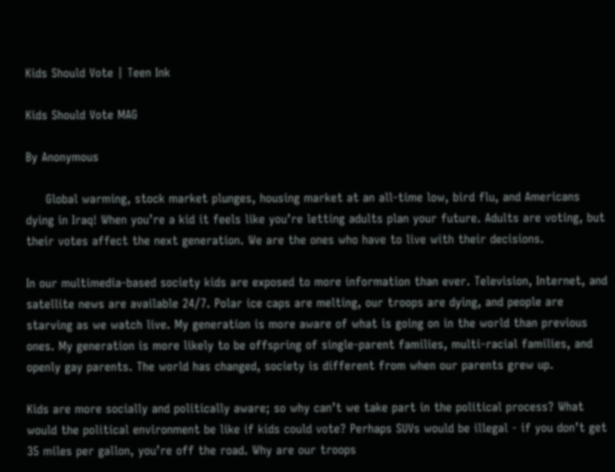Kids Should Vote | Teen Ink

Kids Should Vote MAG

By Anonymous

     Global warming, stock market plunges, housing market at an all-time low, bird flu, and Americans dying in Iraq! When you’re a kid it feels like you’re letting adults plan your future. Adults are voting, but their votes affect the next generation. We are the ones who have to live with their decisions.

In our multimedia-based society kids are exposed to more information than ever. Television, Internet, and satellite news are available 24/7. Polar ice caps are melting, our troops are dying, and people are starving as we watch live. My generation is more aware of what is going on in the world than previous ones. My generation is more likely to be offspring of single-parent families, multi-racial families, and openly gay parents. The world has changed, society is different from when our parents grew up.

Kids are more socially and politically aware; so why can’t we take part in the political process? What would the political environment be like if kids could vote? Perhaps SUVs would be illegal - if you don’t get 35 miles per gallon, you’re off the road. Why are our troops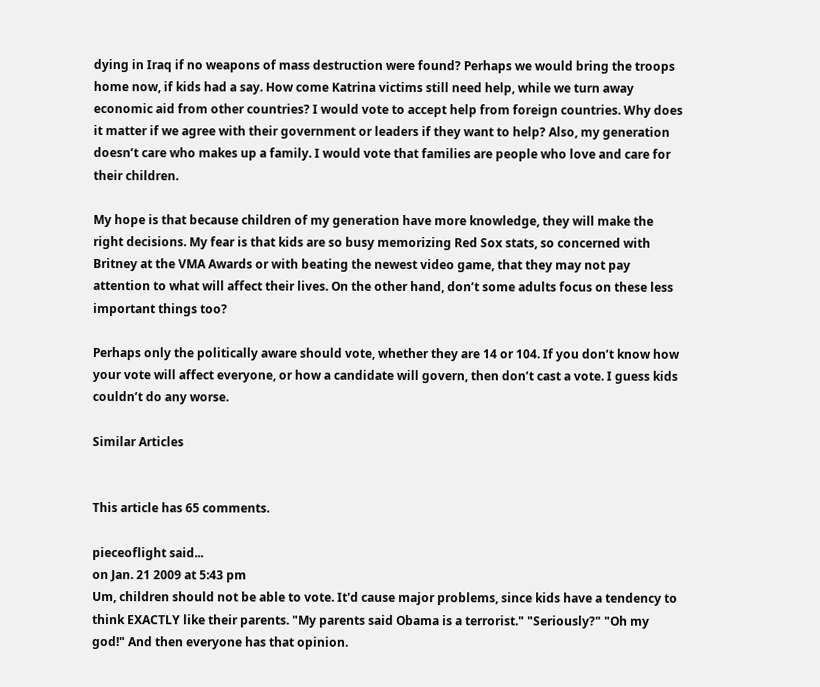dying in Iraq if no weapons of mass destruction were found? Perhaps we would bring the troops home now, if kids had a say. How come Katrina victims still need help, while we turn away economic aid from other countries? I would vote to accept help from foreign countries. Why does it matter if we agree with their government or leaders if they want to help? Also, my generation doesn’t care who makes up a family. I would vote that families are people who love and care for their children.

My hope is that because children of my generation have more knowledge, they will make the right decisions. My fear is that kids are so busy memorizing Red Sox stats, so concerned with Britney at the VMA Awards or with beating the newest video game, that they may not pay attention to what will affect their lives. On the other hand, don’t some adults focus on these less important things too?

Perhaps only the politically aware should vote, whether they are 14 or 104. If you don’t know how your vote will affect everyone, or how a candidate will govern, then don’t cast a vote. I guess kids couldn’t do any worse.

Similar Articles


This article has 65 comments.

pieceoflight said...
on Jan. 21 2009 at 5:43 pm
Um, children should not be able to vote. It'd cause major problems, since kids have a tendency to think EXACTLY like their parents. "My parents said Obama is a terrorist." "Seriously?" "Oh my god!" And then everyone has that opinion.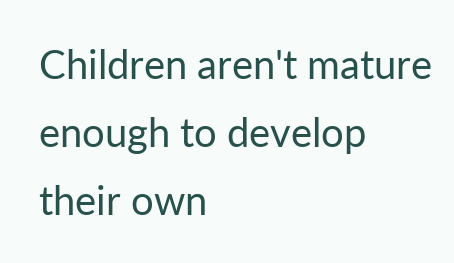Children aren't mature enough to develop their own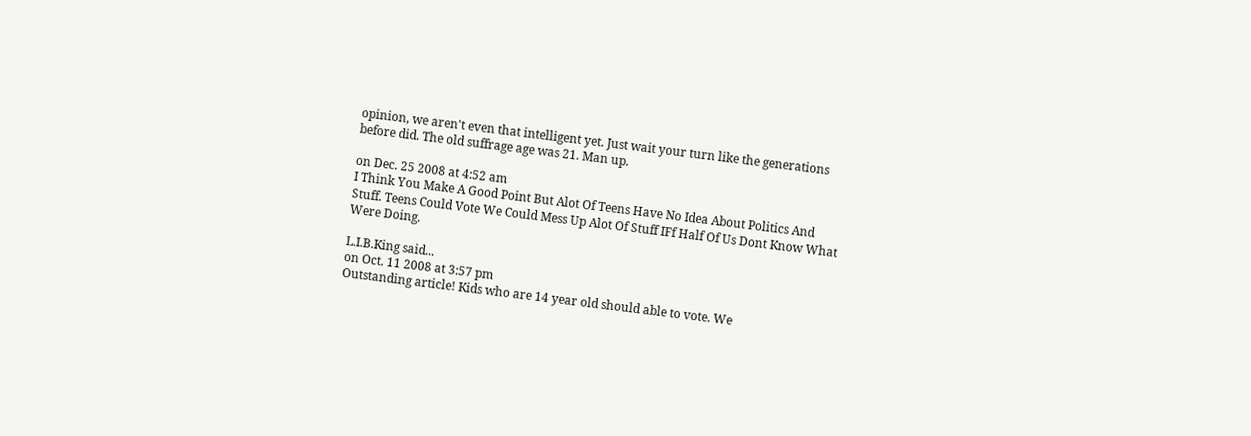opinion, we aren't even that intelligent yet. Just wait your turn like the generations before did. The old suffrage age was 21. Man up.

on Dec. 25 2008 at 4:52 am
I Think You Make A Good Point But Alot Of Teens Have No Idea About Politics And Stuff. Teens Could Vote We Could Mess Up Alot Of Stuff IFf Half Of Us Dont Know What Were Doing.

L.I.B.King said...
on Oct. 11 2008 at 3:57 pm
Outstanding article! Kids who are 14 year old should able to vote. We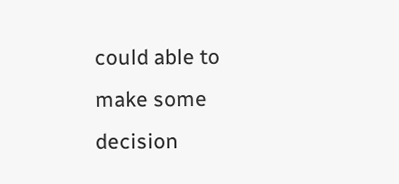could able to make some decision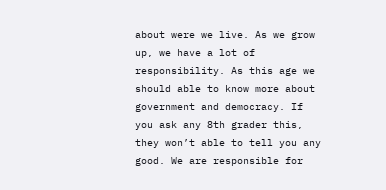about were we live. As we grow up, we have a lot of responsibility. As this age we should able to know more about government and democracy. If you ask any 8th grader this, they won’t able to tell you any good. We are responsible for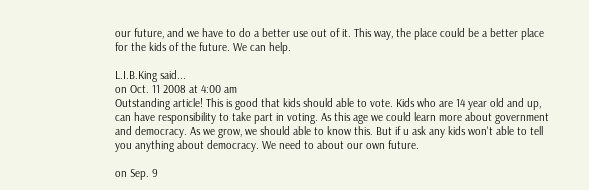our future, and we have to do a better use out of it. This way, the place could be a better place for the kids of the future. We can help.

L.I.B.King said...
on Oct. 11 2008 at 4:00 am
Outstanding article! This is good that kids should able to vote. Kids who are 14 year old and up, can have responsibility to take part in voting. As this age we could learn more about government and democracy. As we grow, we should able to know this. But if u ask any kids won't able to tell you anything about democracy. We need to about our own future.

on Sep. 9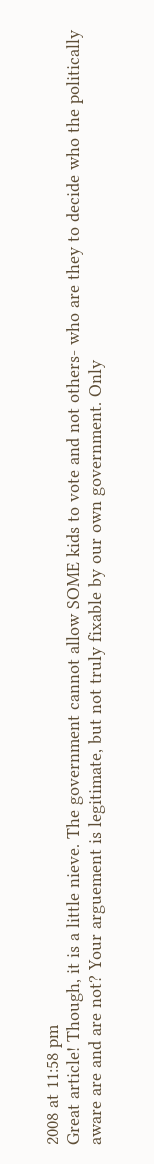2008 at 11:58 pm
Great article! Though, it is a little nieve. The government cannot allow SOME kids to vote and not others- who are they to decide who the politically aware are and are not? Your arguement is legitimate, but not truly fixable by our own government. Only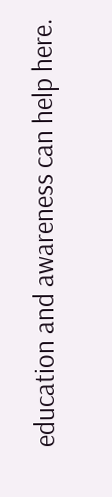education and awareness can help here.